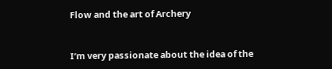Flow and the art of Archery


I’m very passionate about the idea of the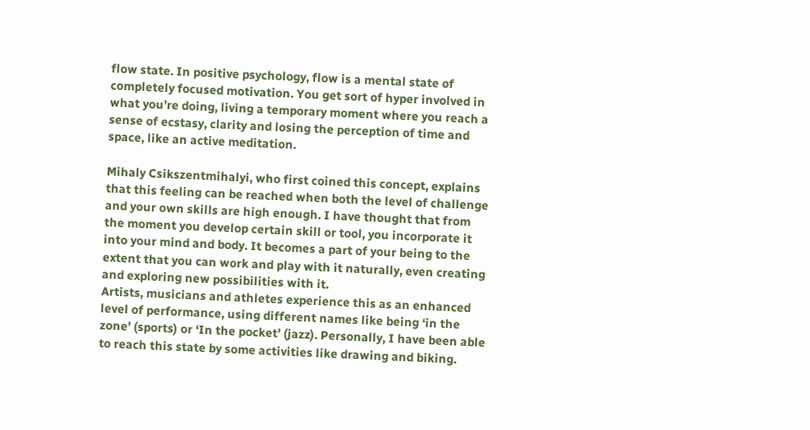flow state. In positive psychology, flow is a mental state of completely focused motivation. You get sort of hyper involved in what you’re doing, living a temporary moment where you reach a sense of ecstasy, clarity and losing the perception of time and space, like an active meditation.

Mihaly Csikszentmihalyi, who first coined this concept, explains that this feeling can be reached when both the level of challenge and your own skills are high enough. I have thought that from the moment you develop certain skill or tool, you incorporate it into your mind and body. It becomes a part of your being to the extent that you can work and play with it naturally, even creating and exploring new possibilities with it.
Artists, musicians and athletes experience this as an enhanced level of performance, using different names like being ‘in the zone’ (sports) or ‘In the pocket’ (jazz). Personally, I have been able to reach this state by some activities like drawing and biking.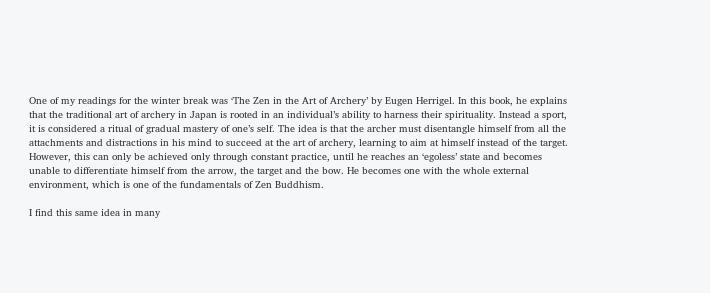One of my readings for the winter break was ‘The Zen in the Art of Archery’ by Eugen Herrigel. In this book, he explains that the traditional art of archery in Japan is rooted in an individual’s ability to harness their spirituality. Instead a sport, it is considered a ritual of gradual mastery of one’s self. The idea is that the archer must disentangle himself from all the attachments and distractions in his mind to succeed at the art of archery, learning to aim at himself instead of the target. However, this can only be achieved only through constant practice, until he reaches an ‘egoless’ state and becomes unable to differentiate himself from the arrow, the target and the bow. He becomes one with the whole external environment, which is one of the fundamentals of Zen Buddhism.

I find this same idea in many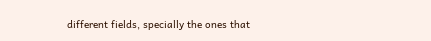different fields, specially the ones that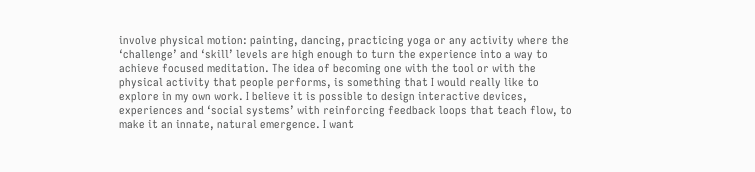involve physical motion: painting, dancing, practicing yoga or any activity where the ‘challenge’ and ‘skill’ levels are high enough to turn the experience into a way to achieve focused meditation. The idea of becoming one with the tool or with the physical activity that people performs, is something that I would really like to explore in my own work. I believe it is possible to design interactive devices, experiences and ‘social systems’ with reinforcing feedback loops that teach flow, to make it an innate, natural emergence. I want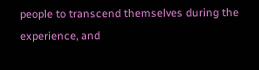people to transcend themselves during the experience, and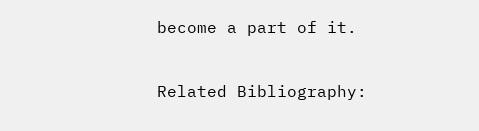become a part of it.

Related Bibliography: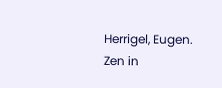Herrigel, Eugen. Zen in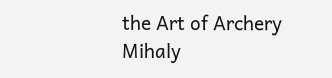the Art of Archery
Mihaly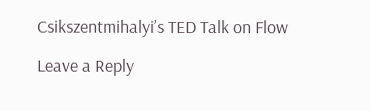Csikszentmihalyi’s TED Talk on Flow

Leave a Reply